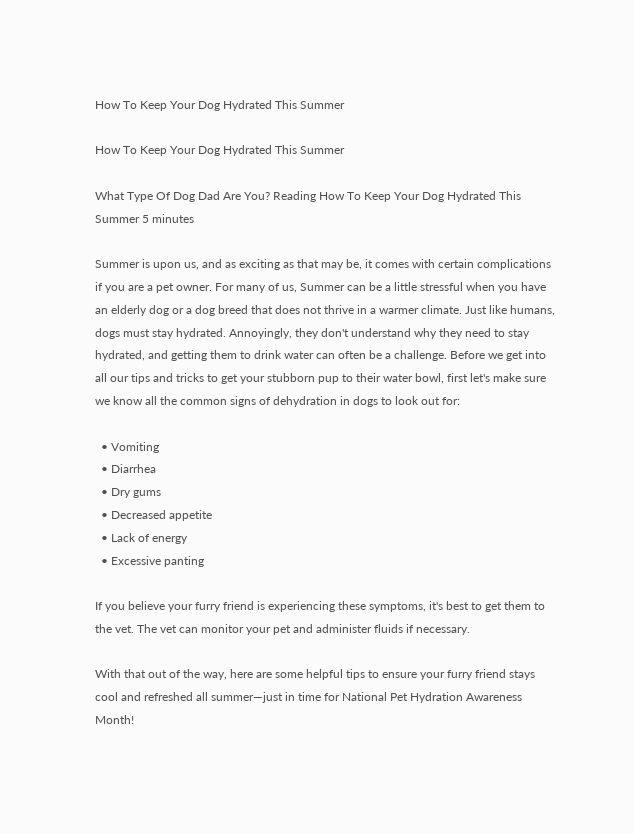How To Keep Your Dog Hydrated This Summer

How To Keep Your Dog Hydrated This Summer

What Type Of Dog Dad Are You? Reading How To Keep Your Dog Hydrated This Summer 5 minutes

Summer is upon us, and as exciting as that may be, it comes with certain complications if you are a pet owner. For many of us, Summer can be a little stressful when you have an elderly dog or a dog breed that does not thrive in a warmer climate. Just like humans, dogs must stay hydrated. Annoyingly, they don't understand why they need to stay hydrated, and getting them to drink water can often be a challenge. Before we get into all our tips and tricks to get your stubborn pup to their water bowl, first let's make sure we know all the common signs of dehydration in dogs to look out for:

  • Vomiting
  • Diarrhea
  • Dry gums
  • Decreased appetite
  • Lack of energy
  • Excessive panting

If you believe your furry friend is experiencing these symptoms, it's best to get them to the vet. The vet can monitor your pet and administer fluids if necessary.

With that out of the way, here are some helpful tips to ensure your furry friend stays cool and refreshed all summer—just in time for National Pet Hydration Awareness Month!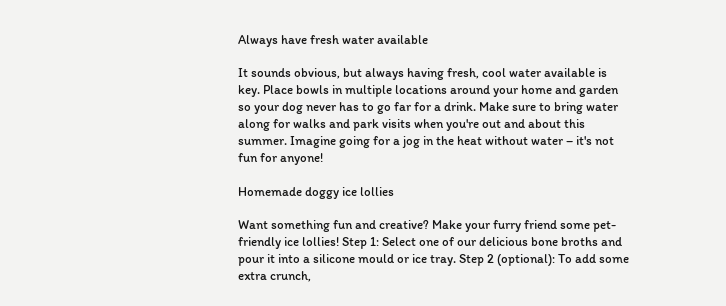Always have fresh water available

It sounds obvious, but always having fresh, cool water available is key. Place bowls in multiple locations around your home and garden so your dog never has to go far for a drink. Make sure to bring water along for walks and park visits when you're out and about this summer. Imagine going for a jog in the heat without water – it's not fun for anyone!

Homemade doggy ice lollies

Want something fun and creative? Make your furry friend some pet-friendly ice lollies! Step 1: Select one of our delicious bone broths and pour it into a silicone mould or ice tray. Step 2 (optional): To add some extra crunch,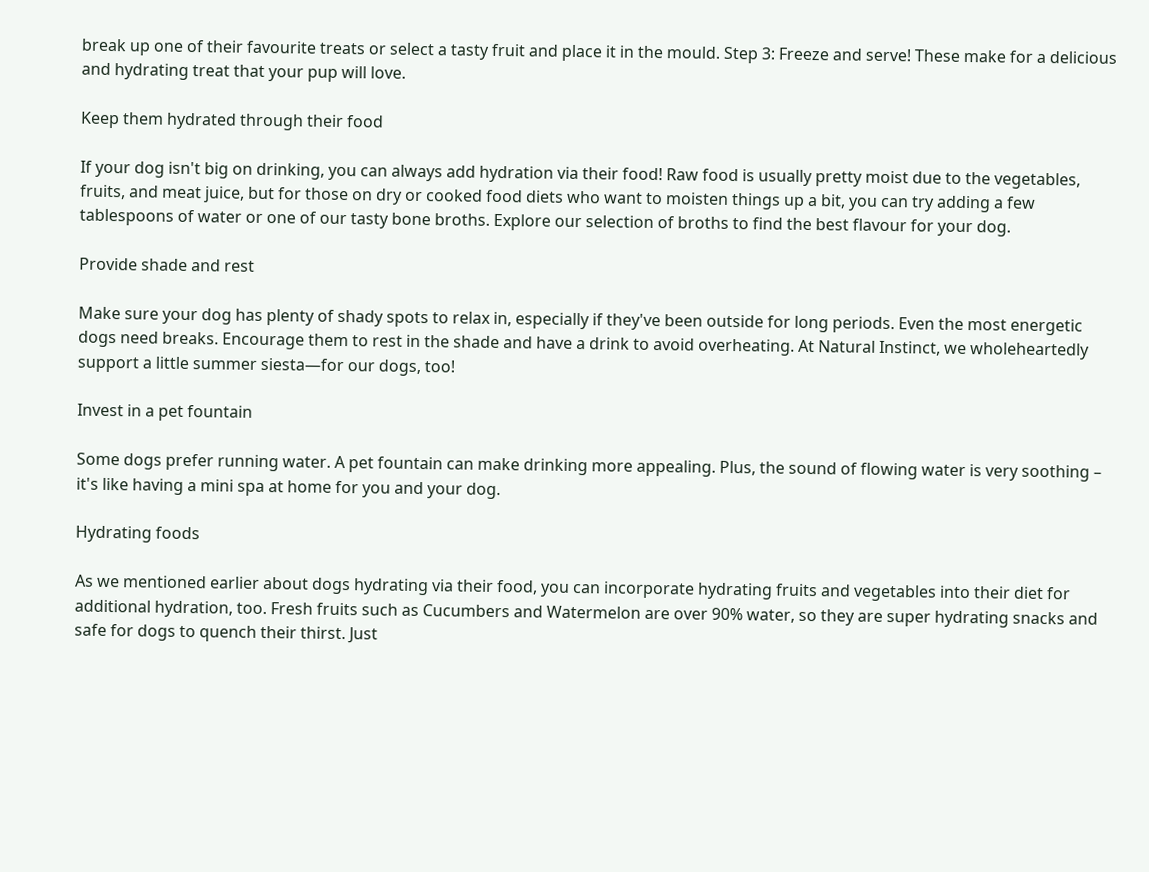break up one of their favourite treats or select a tasty fruit and place it in the mould. Step 3: Freeze and serve! These make for a delicious and hydrating treat that your pup will love.

Keep them hydrated through their food

If your dog isn't big on drinking, you can always add hydration via their food! Raw food is usually pretty moist due to the vegetables, fruits, and meat juice, but for those on dry or cooked food diets who want to moisten things up a bit, you can try adding a few tablespoons of water or one of our tasty bone broths. Explore our selection of broths to find the best flavour for your dog.

Provide shade and rest

Make sure your dog has plenty of shady spots to relax in, especially if they've been outside for long periods. Even the most energetic dogs need breaks. Encourage them to rest in the shade and have a drink to avoid overheating. At Natural Instinct, we wholeheartedly support a little summer siesta—for our dogs, too!

Invest in a pet fountain

Some dogs prefer running water. A pet fountain can make drinking more appealing. Plus, the sound of flowing water is very soothing – it's like having a mini spa at home for you and your dog.

Hydrating foods

As we mentioned earlier about dogs hydrating via their food, you can incorporate hydrating fruits and vegetables into their diet for additional hydration, too. Fresh fruits such as Cucumbers and Watermelon are over 90% water, so they are super hydrating snacks and safe for dogs to quench their thirst. Just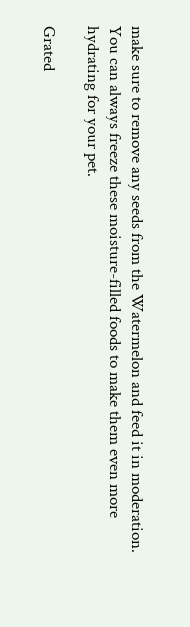make sure to remove any seeds from the Watermelon and feed it in moderation. You can always freeze these moisture-filled foods to make them even more hydrating for your pet.

Grated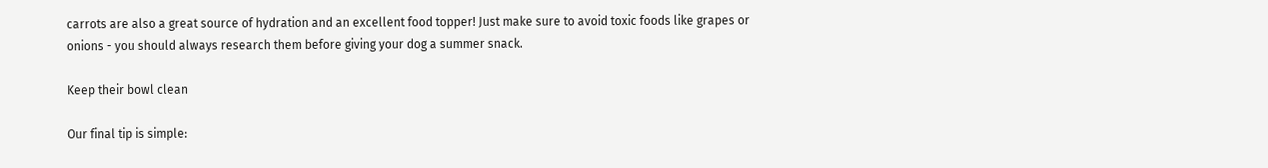carrots are also a great source of hydration and an excellent food topper! Just make sure to avoid toxic foods like grapes or onions - you should always research them before giving your dog a summer snack.

Keep their bowl clean

Our final tip is simple: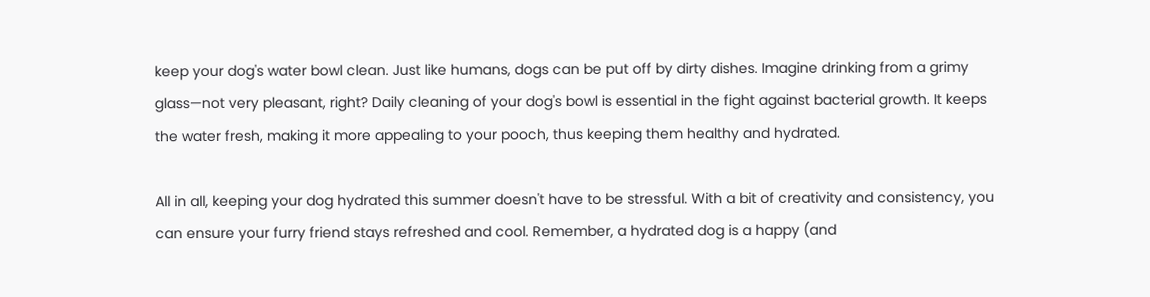keep your dog's water bowl clean. Just like humans, dogs can be put off by dirty dishes. Imagine drinking from a grimy glass—not very pleasant, right? Daily cleaning of your dog's bowl is essential in the fight against bacterial growth. It keeps the water fresh, making it more appealing to your pooch, thus keeping them healthy and hydrated.

All in all, keeping your dog hydrated this summer doesn't have to be stressful. With a bit of creativity and consistency, you can ensure your furry friend stays refreshed and cool. Remember, a hydrated dog is a happy (and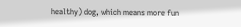healthy) dog, which means more fun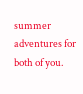summer adventures for both of you.